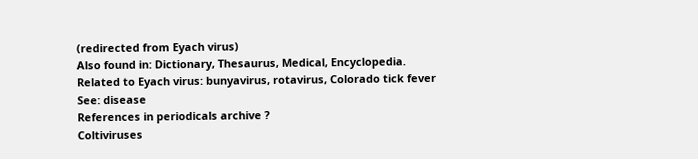(redirected from Eyach virus)
Also found in: Dictionary, Thesaurus, Medical, Encyclopedia.
Related to Eyach virus: bunyavirus, rotavirus, Colorado tick fever
See: disease
References in periodicals archive ?
Coltiviruses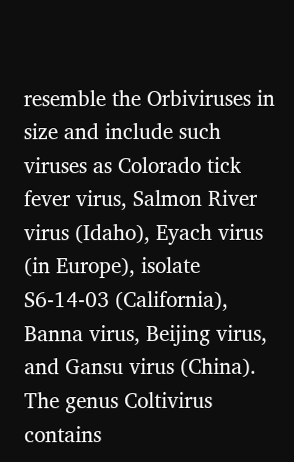resemble the Orbiviruses in size and include such viruses as Colorado tick fever virus, Salmon River virus (Idaho), Eyach virus (in Europe), isolate S6-14-03 (California), Banna virus, Beijing virus, and Gansu virus (China).
The genus Coltivirus contains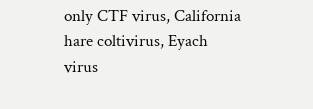only CTF virus, California hare coltivirus, Eyach virus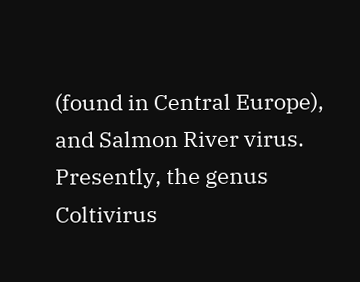(found in Central Europe), and Salmon River virus.
Presently, the genus Coltivirus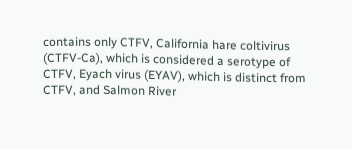contains only CTFV, California hare coltivirus (CTFV-Ca), which is considered a serotype of CTFV, Eyach virus (EYAV), which is distinct from CTFV, and Salmon River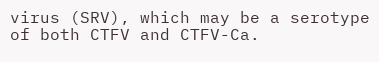virus (SRV), which may be a serotype of both CTFV and CTFV-Ca.